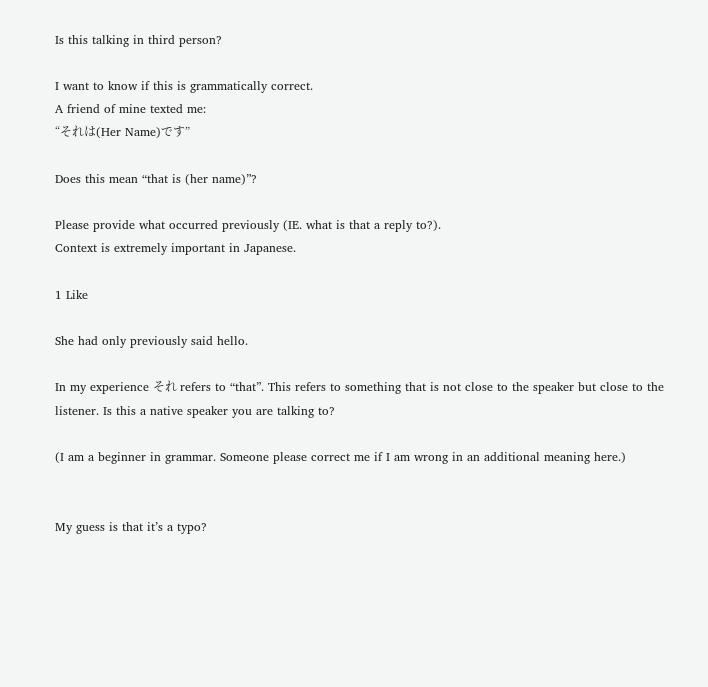Is this talking in third person?

I want to know if this is grammatically correct.
A friend of mine texted me:
“それは(Her Name)です”

Does this mean “that is (her name)”?

Please provide what occurred previously (IE. what is that a reply to?).
Context is extremely important in Japanese.

1 Like

She had only previously said hello.

In my experience それ refers to “that”. This refers to something that is not close to the speaker but close to the listener. Is this a native speaker you are talking to?

(I am a beginner in grammar. Someone please correct me if I am wrong in an additional meaning here.)


My guess is that it’s a typo?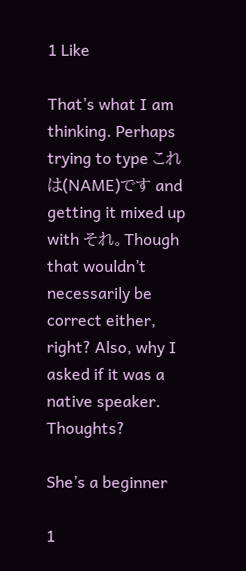1 Like

That’s what I am thinking. Perhaps trying to type これは(NAME)です and getting it mixed up with それ。Though that wouldn’t necessarily be correct either, right? Also, why I asked if it was a native speaker. Thoughts?

She’s a beginner

1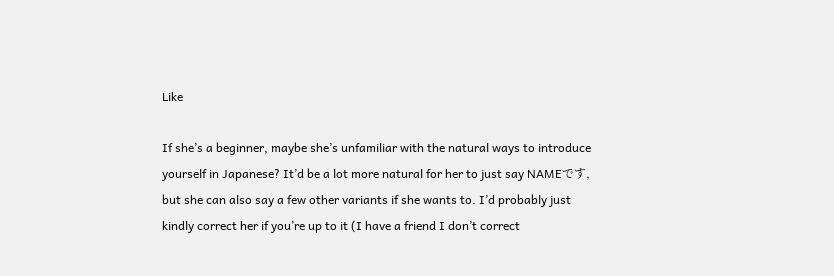Like

If she’s a beginner, maybe she’s unfamiliar with the natural ways to introduce yourself in Japanese? It’d be a lot more natural for her to just say NAMEです, but she can also say a few other variants if she wants to. I’d probably just kindly correct her if you’re up to it (I have a friend I don’t correct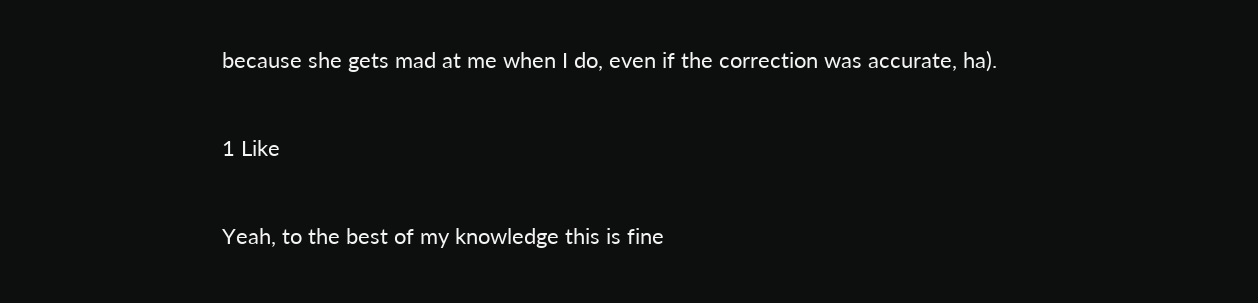because she gets mad at me when I do, even if the correction was accurate, ha).

1 Like

Yeah, to the best of my knowledge this is fine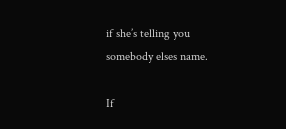if she’s telling you somebody elses name.

If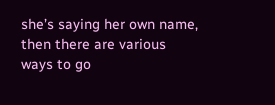she’s saying her own name, then there are various ways to go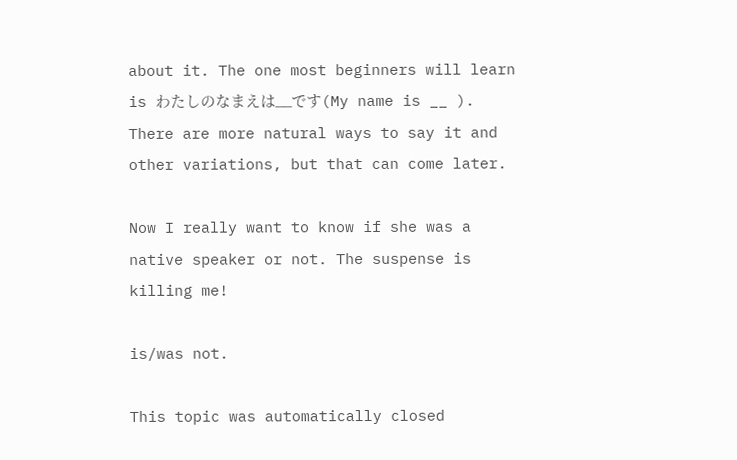about it. The one most beginners will learn is わたしのなまえは__です(My name is __ ). There are more natural ways to say it and other variations, but that can come later.

Now I really want to know if she was a native speaker or not. The suspense is killing me!

is/was not.

This topic was automatically closed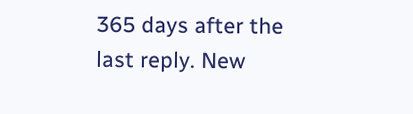365 days after the last reply. New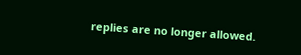replies are no longer allowed.